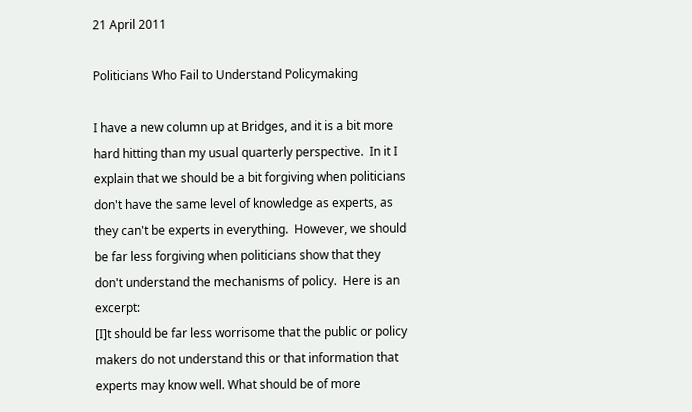21 April 2011

Politicians Who Fail to Understand Policymaking

I have a new column up at Bridges, and it is a bit more hard hitting than my usual quarterly perspective.  In it I explain that we should be a bit forgiving when politicians don't have the same level of knowledge as experts, as they can't be experts in everything.  However, we should be far less forgiving when politicians show that they don't understand the mechanisms of policy.  Here is an excerpt:
[I]t should be far less worrisome that the public or policy makers do not understand this or that information that experts may know well. What should be of more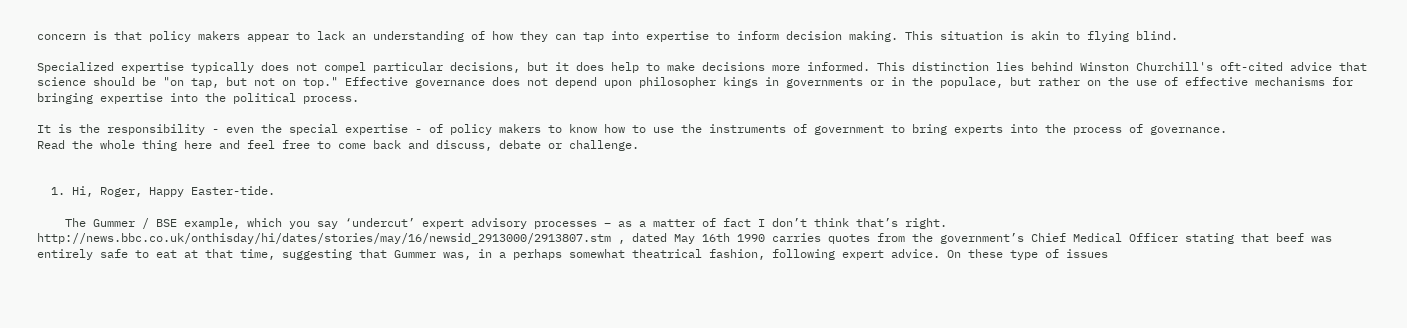concern is that policy makers appear to lack an understanding of how they can tap into expertise to inform decision making. This situation is akin to flying blind.

Specialized expertise typically does not compel particular decisions, but it does help to make decisions more informed. This distinction lies behind Winston Churchill's oft-cited advice that science should be "on tap, but not on top." Effective governance does not depend upon philosopher kings in governments or in the populace, but rather on the use of effective mechanisms for bringing expertise into the political process.

It is the responsibility - even the special expertise - of policy makers to know how to use the instruments of government to bring experts into the process of governance.
Read the whole thing here and feel free to come back and discuss, debate or challenge.


  1. Hi, Roger, Happy Easter-tide.

    The Gummer / BSE example, which you say ‘undercut’ expert advisory processes – as a matter of fact I don’t think that’s right. http://news.bbc.co.uk/onthisday/hi/dates/stories/may/16/newsid_2913000/2913807.stm , dated May 16th 1990 carries quotes from the government’s Chief Medical Officer stating that beef was entirely safe to eat at that time, suggesting that Gummer was, in a perhaps somewhat theatrical fashion, following expert advice. On these type of issues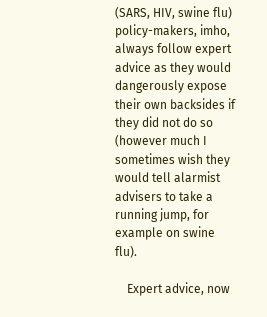(SARS, HIV, swine flu) policy-makers, imho, always follow expert advice as they would dangerously expose their own backsides if they did not do so (however much I sometimes wish they would tell alarmist advisers to take a running jump, for example on swine flu).

    Expert advice, now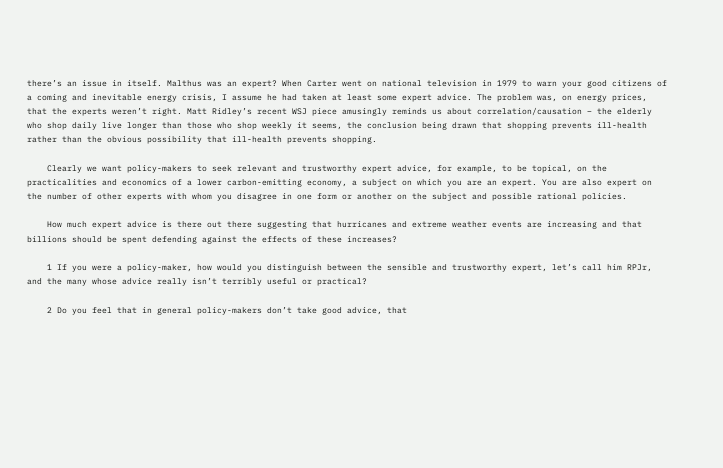there’s an issue in itself. Malthus was an expert? When Carter went on national television in 1979 to warn your good citizens of a coming and inevitable energy crisis, I assume he had taken at least some expert advice. The problem was, on energy prices, that the experts weren’t right. Matt Ridley’s recent WSJ piece amusingly reminds us about correlation/causation – the elderly who shop daily live longer than those who shop weekly it seems, the conclusion being drawn that shopping prevents ill-health rather than the obvious possibility that ill-health prevents shopping.

    Clearly we want policy-makers to seek relevant and trustworthy expert advice, for example, to be topical, on the practicalities and economics of a lower carbon-emitting economy, a subject on which you are an expert. You are also expert on the number of other experts with whom you disagree in one form or another on the subject and possible rational policies.

    How much expert advice is there out there suggesting that hurricanes and extreme weather events are increasing and that billions should be spent defending against the effects of these increases?

    1 If you were a policy-maker, how would you distinguish between the sensible and trustworthy expert, let’s call him RPJr, and the many whose advice really isn’t terribly useful or practical?

    2 Do you feel that in general policy-makers don’t take good advice, that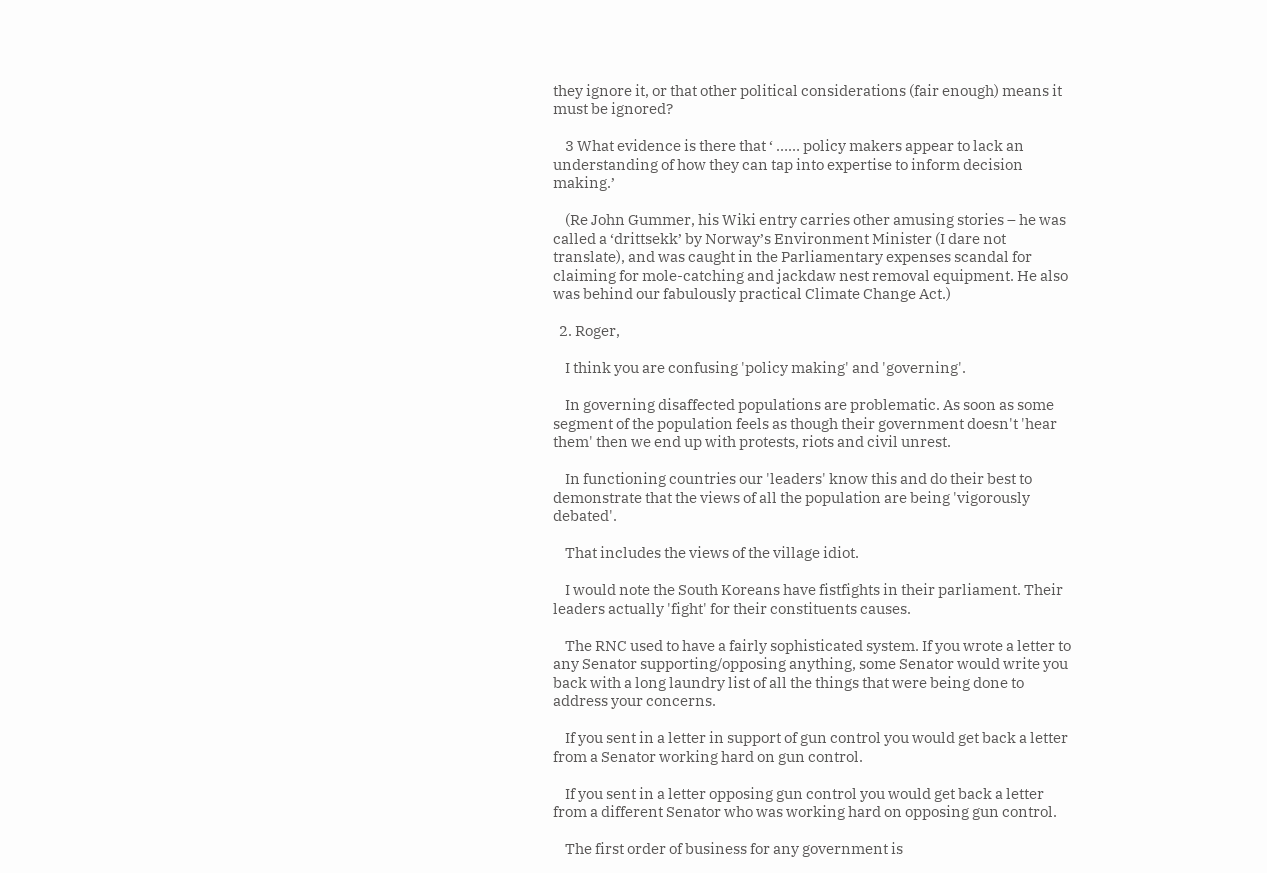they ignore it, or that other political considerations (fair enough) means it must be ignored?

    3 What evidence is there that ‘ …… policy makers appear to lack an understanding of how they can tap into expertise to inform decision making.’

    (Re John Gummer, his Wiki entry carries other amusing stories – he was called a ‘drittsekk’ by Norway’s Environment Minister (I dare not translate), and was caught in the Parliamentary expenses scandal for claiming for mole-catching and jackdaw nest removal equipment. He also was behind our fabulously practical Climate Change Act.)

  2. Roger,

    I think you are confusing 'policy making' and 'governing'.

    In governing disaffected populations are problematic. As soon as some segment of the population feels as though their government doesn't 'hear them' then we end up with protests, riots and civil unrest.

    In functioning countries our 'leaders' know this and do their best to demonstrate that the views of all the population are being 'vigorously debated'.

    That includes the views of the village idiot.

    I would note the South Koreans have fistfights in their parliament. Their leaders actually 'fight' for their constituents causes.

    The RNC used to have a fairly sophisticated system. If you wrote a letter to any Senator supporting/opposing anything, some Senator would write you back with a long laundry list of all the things that were being done to address your concerns.

    If you sent in a letter in support of gun control you would get back a letter from a Senator working hard on gun control.

    If you sent in a letter opposing gun control you would get back a letter from a different Senator who was working hard on opposing gun control.

    The first order of business for any government is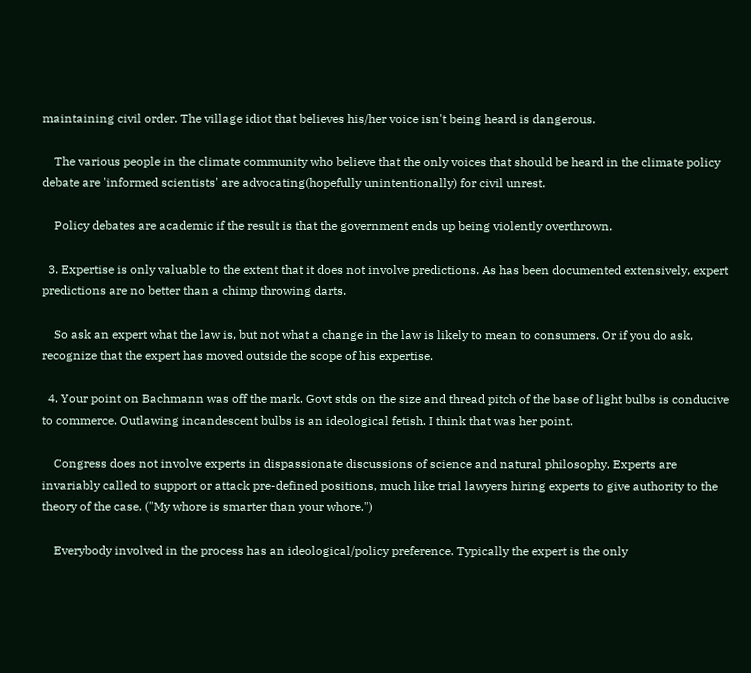maintaining civil order. The village idiot that believes his/her voice isn't being heard is dangerous.

    The various people in the climate community who believe that the only voices that should be heard in the climate policy debate are 'informed scientists' are advocating(hopefully unintentionally) for civil unrest.

    Policy debates are academic if the result is that the government ends up being violently overthrown.

  3. Expertise is only valuable to the extent that it does not involve predictions. As has been documented extensively, expert predictions are no better than a chimp throwing darts.

    So ask an expert what the law is, but not what a change in the law is likely to mean to consumers. Or if you do ask, recognize that the expert has moved outside the scope of his expertise.

  4. Your point on Bachmann was off the mark. Govt stds on the size and thread pitch of the base of light bulbs is conducive to commerce. Outlawing incandescent bulbs is an ideological fetish. I think that was her point.

    Congress does not involve experts in dispassionate discussions of science and natural philosophy. Experts are invariably called to support or attack pre-defined positions, much like trial lawyers hiring experts to give authority to the theory of the case. ("My whore is smarter than your whore.")

    Everybody involved in the process has an ideological/policy preference. Typically the expert is the only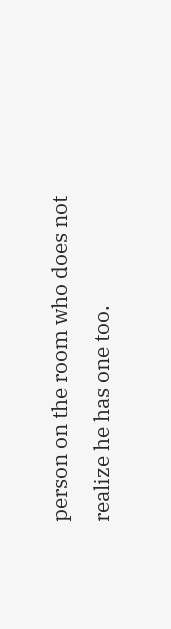person on the room who does not realize he has one too.